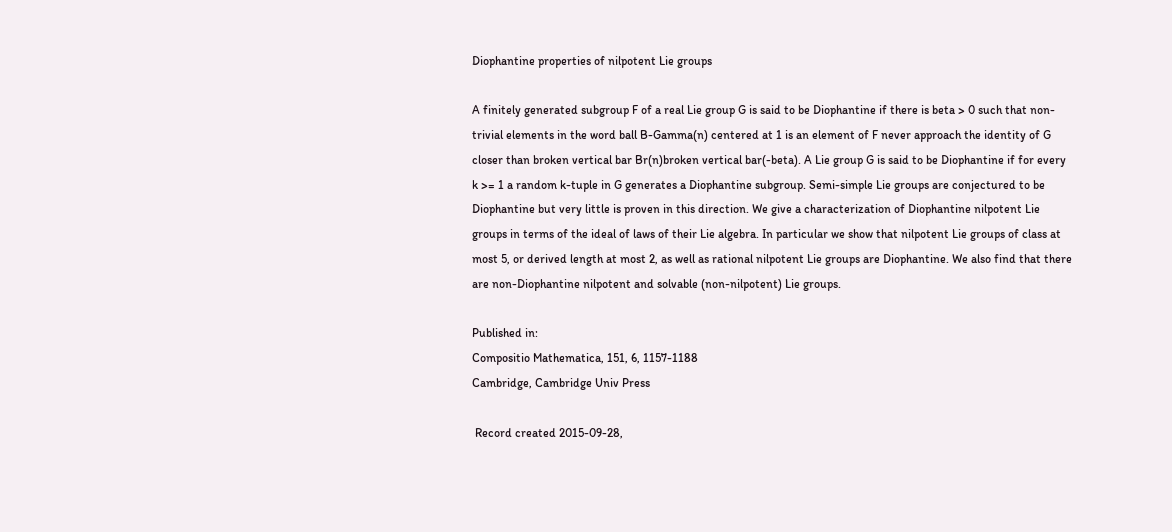Diophantine properties of nilpotent Lie groups

A finitely generated subgroup F of a real Lie group G is said to be Diophantine if there is beta > 0 such that non-trivial elements in the word ball B-Gamma(n) centered at 1 is an element of F never approach the identity of G closer than broken vertical bar Br(n)broken vertical bar(-beta). A Lie group G is said to be Diophantine if for every k >= 1 a random k-tuple in G generates a Diophantine subgroup. Semi-simple Lie groups are conjectured to be Diophantine but very little is proven in this direction. We give a characterization of Diophantine nilpotent Lie groups in terms of the ideal of laws of their Lie algebra. In particular we show that nilpotent Lie groups of class at most 5, or derived length at most 2, as well as rational nilpotent Lie groups are Diophantine. We also find that there are non-Diophantine nilpotent and solvable (non-nilpotent) Lie groups.

Published in:
Compositio Mathematica, 151, 6, 1157-1188
Cambridge, Cambridge Univ Press

 Record created 2015-09-28,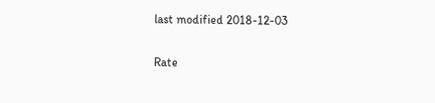last modified 2018-12-03

Rate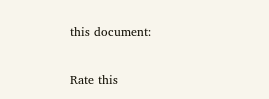this document:

Rate this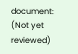document:
(Not yet reviewed)